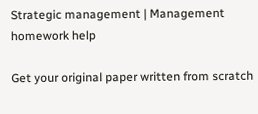Strategic management | Management homework help

Get your original paper written from scratch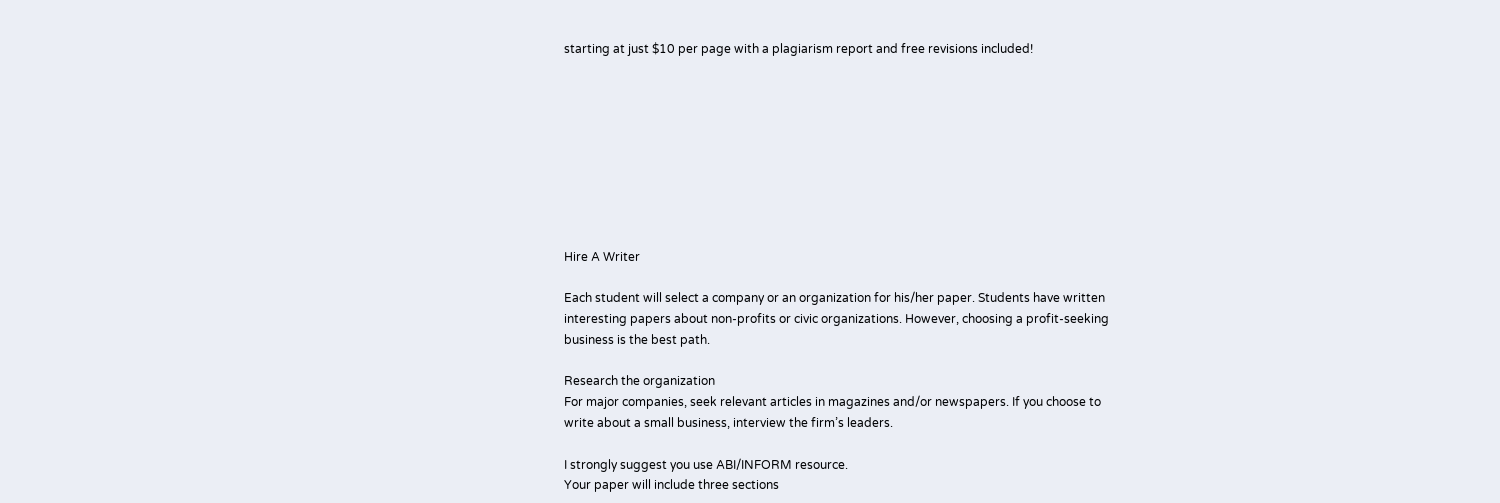starting at just $10 per page with a plagiarism report and free revisions included!









Hire A Writer

Each student will select a company or an organization for his/her paper. Students have written
interesting papers about non-profits or civic organizations. However, choosing a profit-seeking
business is the best path.

Research the organization
For major companies, seek relevant articles in magazines and/or newspapers. If you choose to
write about a small business, interview the firm’s leaders.

I strongly suggest you use ABI/INFORM resource.
Your paper will include three sections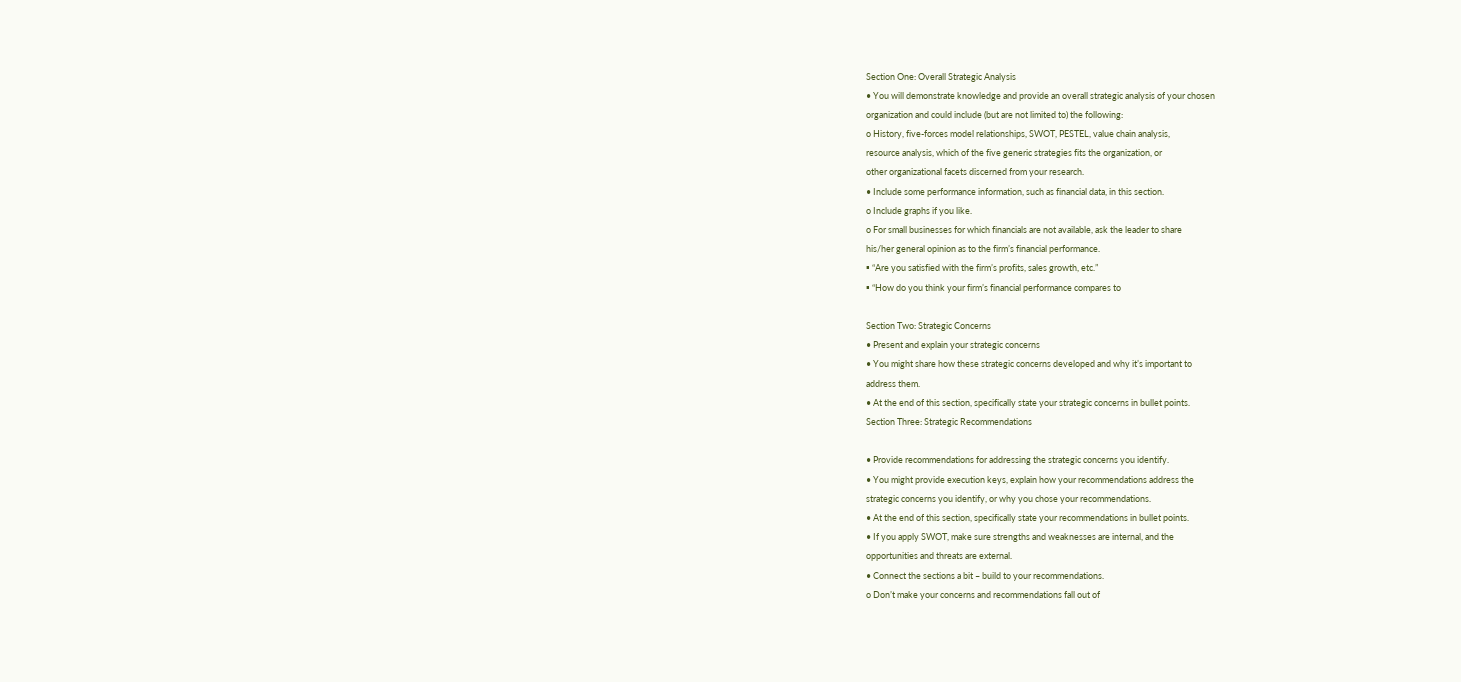Section One: Overall Strategic Analysis
• You will demonstrate knowledge and provide an overall strategic analysis of your chosen
organization and could include (but are not limited to) the following:
o History, five-forces model relationships, SWOT, PESTEL, value chain analysis,
resource analysis, which of the five generic strategies fits the organization, or
other organizational facets discerned from your research.
• Include some performance information, such as financial data, in this section.
o Include graphs if you like.
o For small businesses for which financials are not available, ask the leader to share
his/her general opinion as to the firm’s financial performance.
▪ “Are you satisfied with the firm’s profits, sales growth, etc.”
▪ “How do you think your firm’s financial performance compares to

Section Two: Strategic Concerns
• Present and explain your strategic concerns
• You might share how these strategic concerns developed and why it’s important to
address them.
• At the end of this section, specifically state your strategic concerns in bullet points.
Section Three: Strategic Recommendations

• Provide recommendations for addressing the strategic concerns you identify.
• You might provide execution keys, explain how your recommendations address the
strategic concerns you identify, or why you chose your recommendations.
• At the end of this section, specifically state your recommendations in bullet points.
• If you apply SWOT, make sure strengths and weaknesses are internal, and the
opportunities and threats are external.
• Connect the sections a bit – build to your recommendations.
o Don’t make your concerns and recommendations fall out of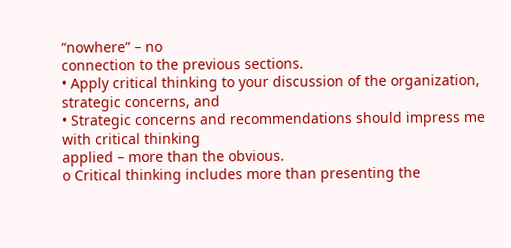“nowhere” – no
connection to the previous sections.
• Apply critical thinking to your discussion of the organization, strategic concerns, and
• Strategic concerns and recommendations should impress me with critical thinking
applied – more than the obvious.
o Critical thinking includes more than presenting the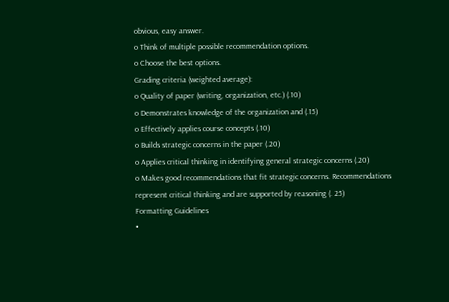obvious, easy answer.
o Think of multiple possible recommendation options.
o Choose the best options.
Grading criteria (weighted average):
o Quality of paper (writing, organization, etc.) (.10)
o Demonstrates knowledge of the organization and (.15)
o Effectively applies course concepts (.10)
o Builds strategic concerns in the paper (.20)
o Applies critical thinking in identifying general strategic concerns (.20)
o Makes good recommendations that fit strategic concerns. Recommendations
represent critical thinking and are supported by reasoning (. 25)
Formatting Guidelines
•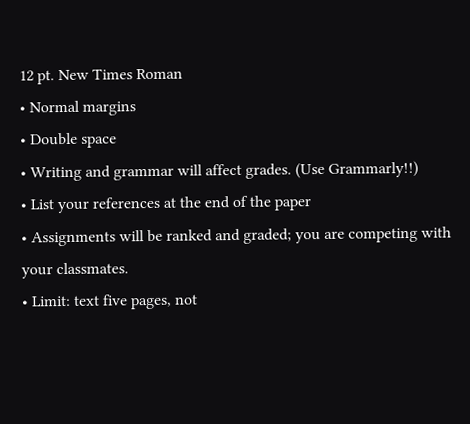12 pt. New Times Roman
• Normal margins
• Double space
• Writing and grammar will affect grades. (Use Grammarly!!)
• List your references at the end of the paper
• Assignments will be ranked and graded; you are competing with your classmates.
• Limit: text five pages, not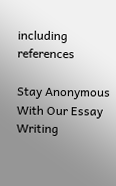including references

Stay Anonymous
With Our Essay Writing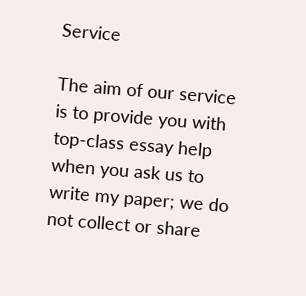Service

The aim of our service is to provide you with top-class essay help when you ask us to write my paper; we do not collect or share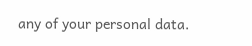any of your personal data.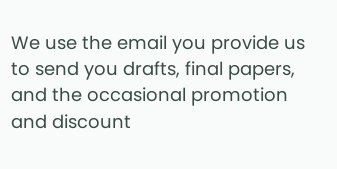We use the email you provide us to send you drafts, final papers, and the occasional promotion and discount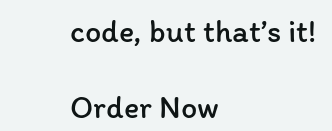code, but that’s it!

Order Now